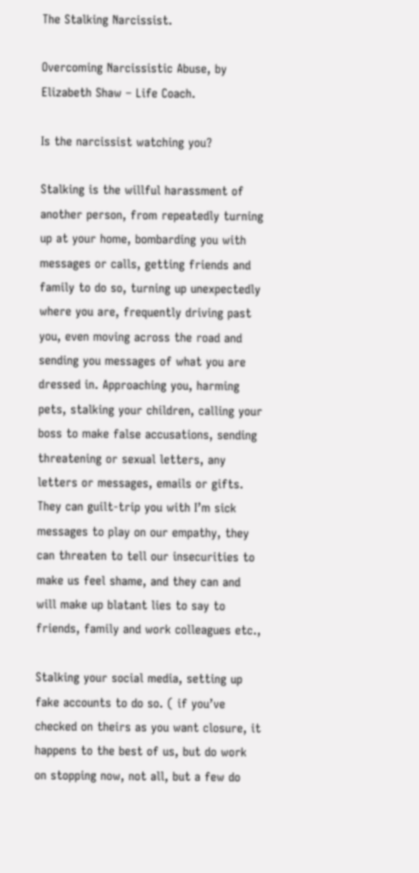The Stalking Narcissist.

Overcoming Narcissistic Abuse, by Elizabeth Shaw – Life Coach.

Is the narcissist watching you?

Stalking is the willful harassment of another person, from repeatedly turning up at your home, bombarding you with messages or calls, getting friends and family to do so, turning up unexpectedly where you are, frequently driving past you, even moving across the road and sending you messages of what you are dressed in. Approaching you, harming pets, stalking your children, calling your boss to make false accusations, sending threatening or sexual letters, any letters or messages, emails or gifts. They can guilt-trip you with I’m sick messages to play on our empathy, they can threaten to tell our insecurities to make us feel shame, and they can and will make up blatant lies to say to friends, family and work colleagues etc.,

Stalking your social media, setting up fake accounts to do so. ( if you’ve checked on theirs as you want closure, it happens to the best of us, but do work on stopping now, not all, but a few do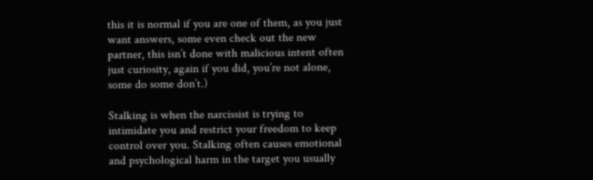this it is normal if you are one of them, as you just want answers, some even check out the new partner, this isn’t done with malicious intent often just curiosity, again if you did, you’re not alone, some do some don’t.)

Stalking is when the narcissist is trying to intimidate you and restrict your freedom to keep control over you. Stalking often causes emotional and psychological harm in the target you usually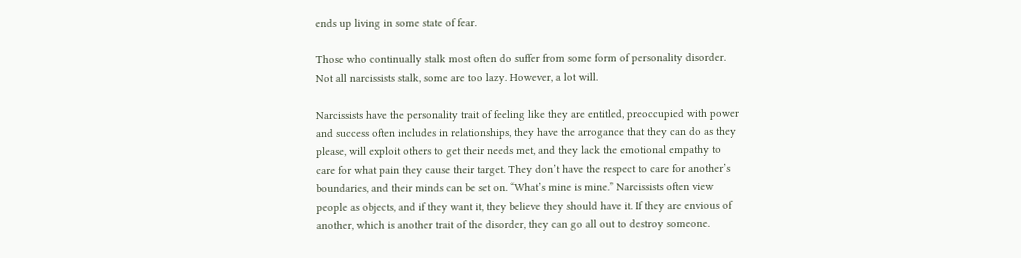ends up living in some state of fear.

Those who continually stalk most often do suffer from some form of personality disorder. Not all narcissists stalk, some are too lazy. However, a lot will.

Narcissists have the personality trait of feeling like they are entitled, preoccupied with power and success often includes in relationships, they have the arrogance that they can do as they please, will exploit others to get their needs met, and they lack the emotional empathy to care for what pain they cause their target. They don’t have the respect to care for another’s boundaries, and their minds can be set on. “What’s mine is mine.” Narcissists often view people as objects, and if they want it, they believe they should have it. If they are envious of another, which is another trait of the disorder, they can go all out to destroy someone.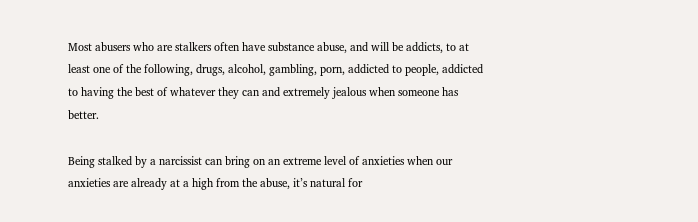Most abusers who are stalkers often have substance abuse, and will be addicts, to at least one of the following, drugs, alcohol, gambling, porn, addicted to people, addicted to having the best of whatever they can and extremely jealous when someone has better.

Being stalked by a narcissist can bring on an extreme level of anxieties when our anxieties are already at a high from the abuse, it’s natural for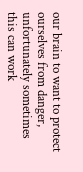our brain to want to protect ourselves from danger, unfortunately sometimes this can work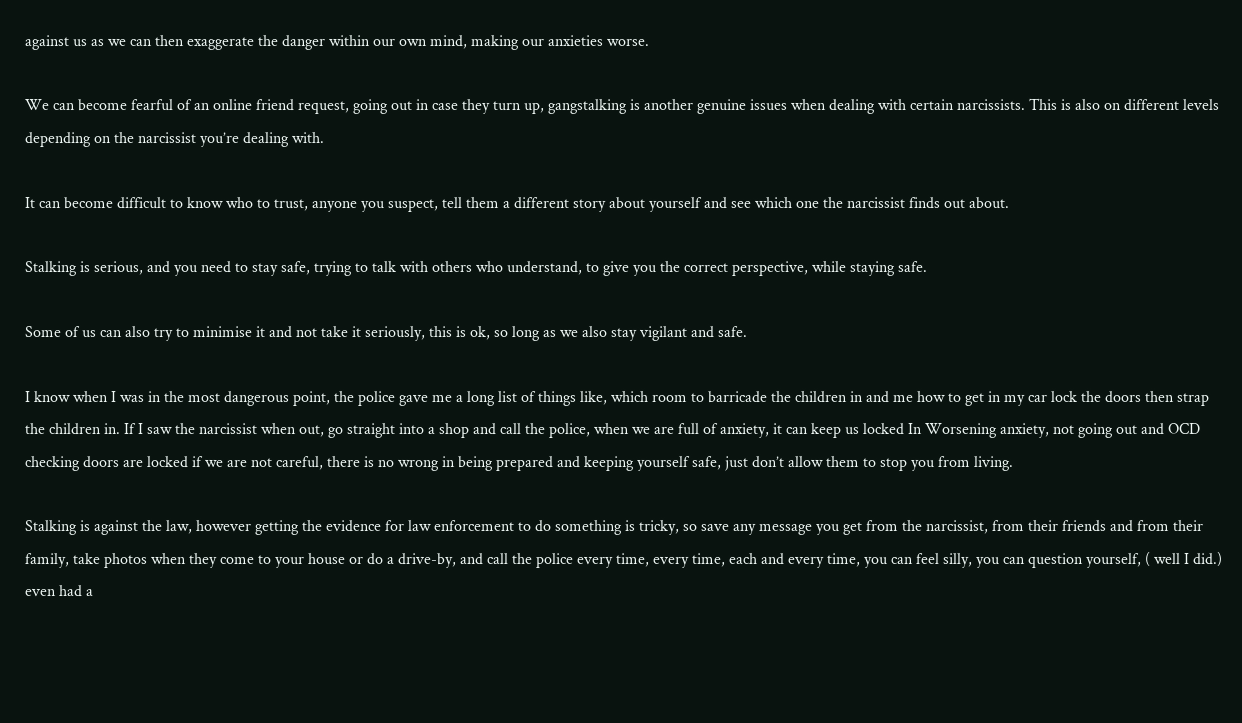against us as we can then exaggerate the danger within our own mind, making our anxieties worse.

We can become fearful of an online friend request, going out in case they turn up, gangstalking is another genuine issues when dealing with certain narcissists. This is also on different levels depending on the narcissist you’re dealing with.

It can become difficult to know who to trust, anyone you suspect, tell them a different story about yourself and see which one the narcissist finds out about.

Stalking is serious, and you need to stay safe, trying to talk with others who understand, to give you the correct perspective, while staying safe.

Some of us can also try to minimise it and not take it seriously, this is ok, so long as we also stay vigilant and safe.

I know when I was in the most dangerous point, the police gave me a long list of things like, which room to barricade the children in and me how to get in my car lock the doors then strap the children in. If I saw the narcissist when out, go straight into a shop and call the police, when we are full of anxiety, it can keep us locked In Worsening anxiety, not going out and OCD checking doors are locked if we are not careful, there is no wrong in being prepared and keeping yourself safe, just don’t allow them to stop you from living.

Stalking is against the law, however getting the evidence for law enforcement to do something is tricky, so save any message you get from the narcissist, from their friends and from their family, take photos when they come to your house or do a drive-by, and call the police every time, every time, each and every time, you can feel silly, you can question yourself, ( well I did.) even had a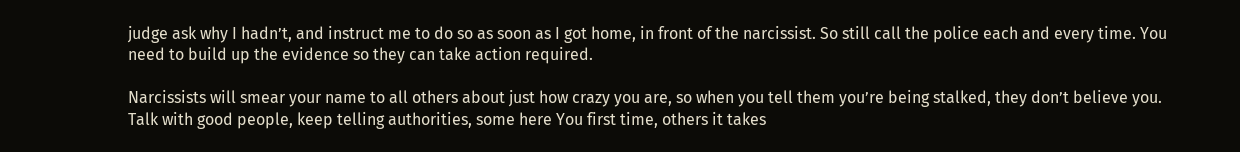judge ask why I hadn’t, and instruct me to do so as soon as I got home, in front of the narcissist. So still call the police each and every time. You need to build up the evidence so they can take action required.

Narcissists will smear your name to all others about just how crazy you are, so when you tell them you’re being stalked, they don’t believe you. Talk with good people, keep telling authorities, some here You first time, others it takes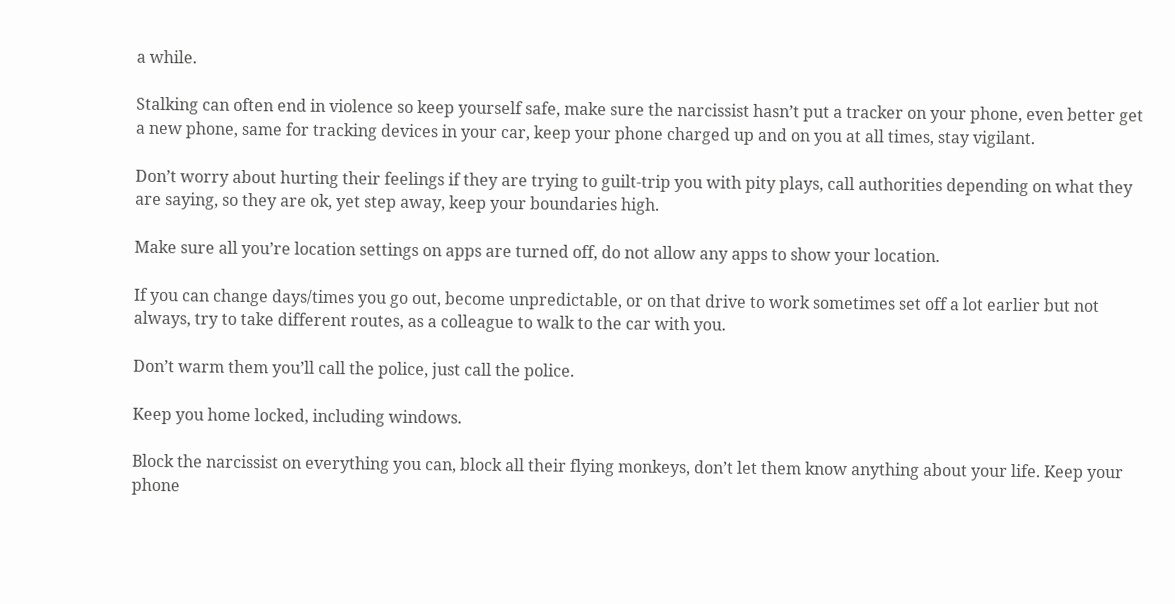a while.

Stalking can often end in violence so keep yourself safe, make sure the narcissist hasn’t put a tracker on your phone, even better get a new phone, same for tracking devices in your car, keep your phone charged up and on you at all times, stay vigilant.

Don’t worry about hurting their feelings if they are trying to guilt-trip you with pity plays, call authorities depending on what they are saying, so they are ok, yet step away, keep your boundaries high.

Make sure all you’re location settings on apps are turned off, do not allow any apps to show your location.

If you can change days/times you go out, become unpredictable, or on that drive to work sometimes set off a lot earlier but not always, try to take different routes, as a colleague to walk to the car with you.

Don’t warm them you’ll call the police, just call the police.

Keep you home locked, including windows.

Block the narcissist on everything you can, block all their flying monkeys, don’t let them know anything about your life. Keep your phone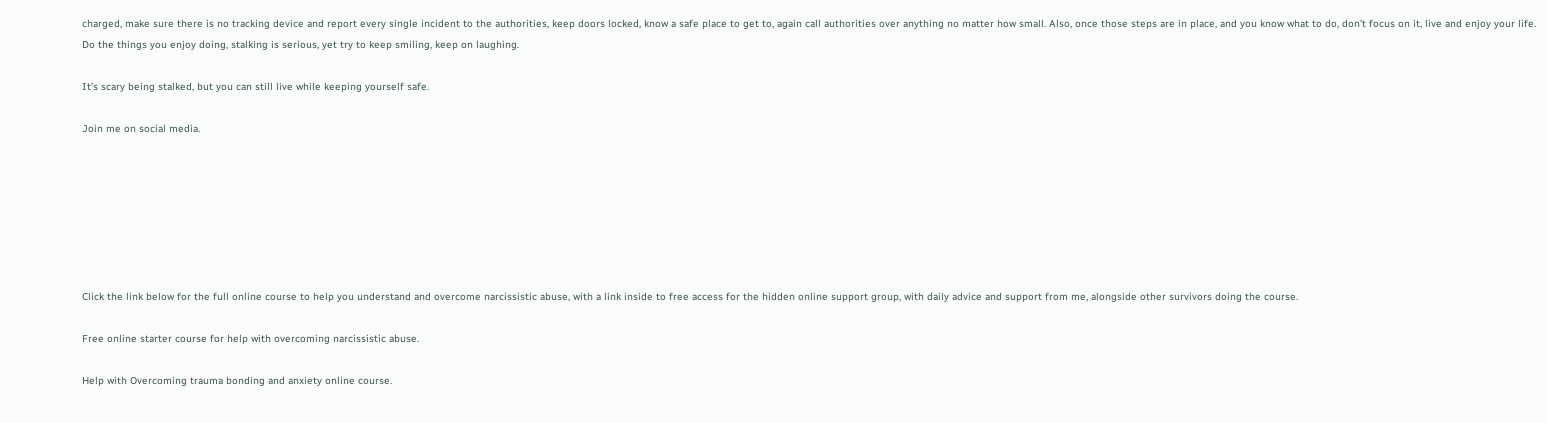charged, make sure there is no tracking device and report every single incident to the authorities, keep doors locked, know a safe place to get to, again call authorities over anything no matter how small. Also, once those steps are in place, and you know what to do, don’t focus on it, live and enjoy your life. Do the things you enjoy doing, stalking is serious, yet try to keep smiling, keep on laughing.

It’s scary being stalked, but you can still live while keeping yourself safe.

Join me on social media.







Click the link below for the full online course to help you understand and overcome narcissistic abuse, with a link inside to free access for the hidden online support group, with daily advice and support from me, alongside other survivors doing the course.

Free online starter course for help with overcoming narcissistic abuse.

Help with Overcoming trauma bonding and anxiety online course.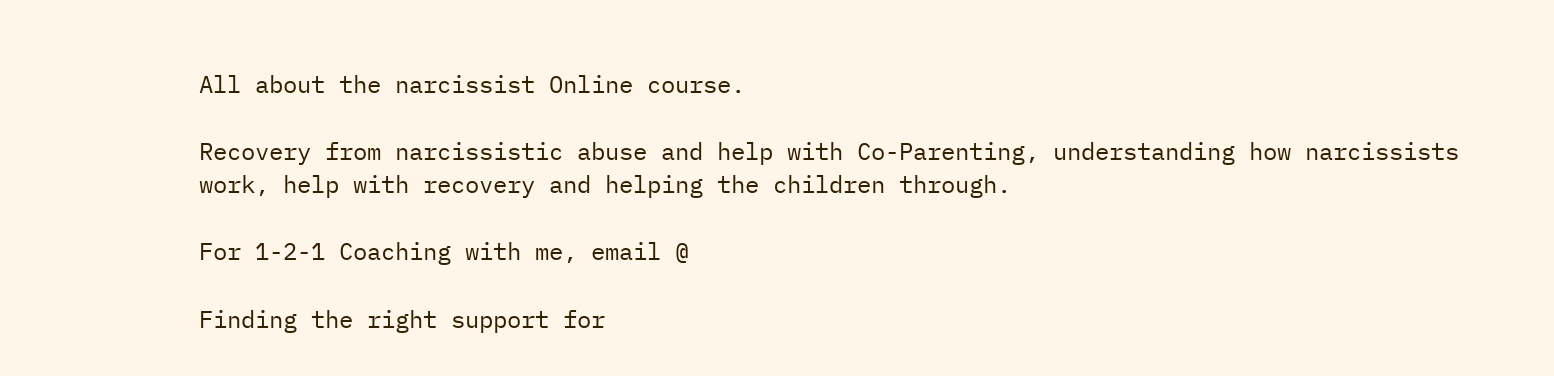All about the narcissist Online course.

Recovery from narcissistic abuse and help with Co-Parenting, understanding how narcissists work, help with recovery and helping the children through.

For 1-2-1 Coaching with me, email @

Finding the right support for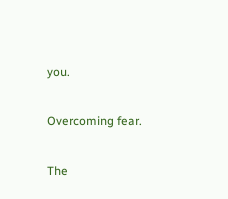you.

Overcoming fear.

The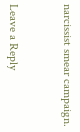narcissist smear campaign.


Leave a Reply